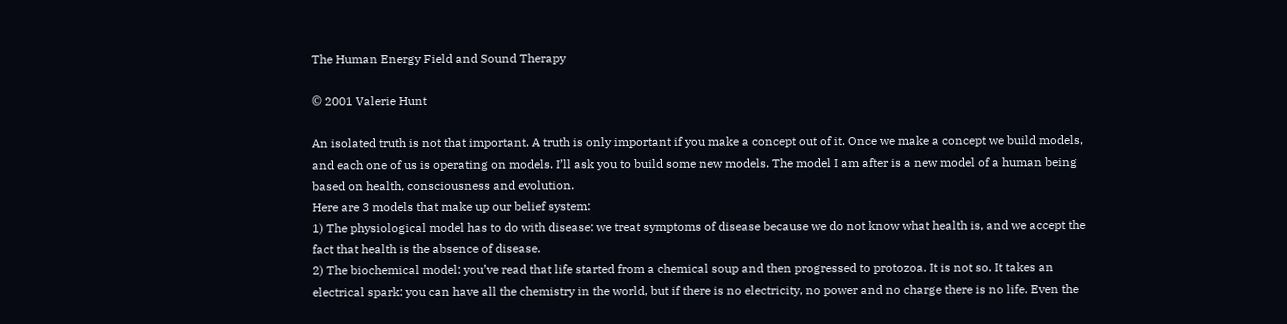The Human Energy Field and Sound Therapy

© 2001 Valerie Hunt

An isolated truth is not that important. A truth is only important if you make a concept out of it. Once we make a concept we build models, and each one of us is operating on models. I’ll ask you to build some new models. The model I am after is a new model of a human being based on health, consciousness and evolution.
Here are 3 models that make up our belief system:
1) The physiological model has to do with disease: we treat symptoms of disease because we do not know what health is, and we accept the fact that health is the absence of disease.
2) The biochemical model: you’ve read that life started from a chemical soup and then progressed to protozoa. It is not so. It takes an electrical spark: you can have all the chemistry in the world, but if there is no electricity, no power and no charge there is no life. Even the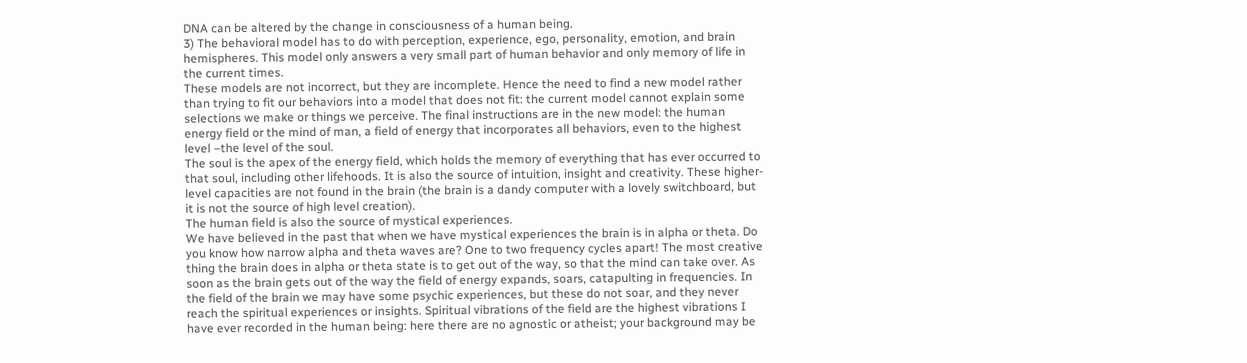DNA can be altered by the change in consciousness of a human being.
3) The behavioral model has to do with perception, experience, ego, personality, emotion, and brain hemispheres. This model only answers a very small part of human behavior and only memory of life in the current times.
These models are not incorrect, but they are incomplete. Hence the need to find a new model rather than trying to fit our behaviors into a model that does not fit: the current model cannot explain some selections we make or things we perceive. The final instructions are in the new model: the human energy field or the mind of man, a field of energy that incorporates all behaviors, even to the highest level –the level of the soul.
The soul is the apex of the energy field, which holds the memory of everything that has ever occurred to that soul, including other lifehoods. It is also the source of intuition, insight and creativity. These higher-level capacities are not found in the brain (the brain is a dandy computer with a lovely switchboard, but it is not the source of high level creation).
The human field is also the source of mystical experiences.
We have believed in the past that when we have mystical experiences the brain is in alpha or theta. Do you know how narrow alpha and theta waves are? One to two frequency cycles apart! The most creative thing the brain does in alpha or theta state is to get out of the way, so that the mind can take over. As soon as the brain gets out of the way the field of energy expands, soars, catapulting in frequencies. In the field of the brain we may have some psychic experiences, but these do not soar, and they never reach the spiritual experiences or insights. Spiritual vibrations of the field are the highest vibrations I have ever recorded in the human being: here there are no agnostic or atheist; your background may be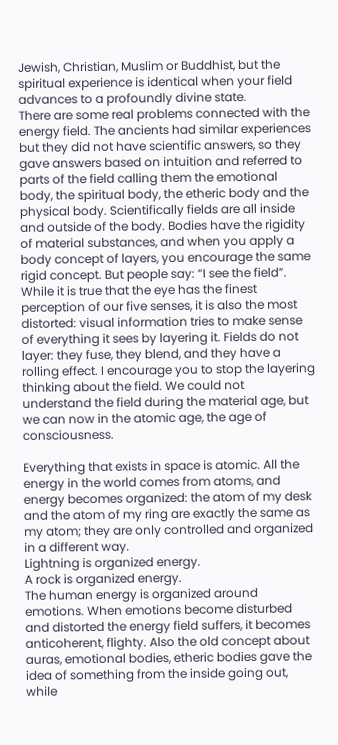Jewish, Christian, Muslim or Buddhist, but the spiritual experience is identical when your field advances to a profoundly divine state.
There are some real problems connected with the energy field. The ancients had similar experiences but they did not have scientific answers, so they gave answers based on intuition and referred to parts of the field calling them the emotional body, the spiritual body, the etheric body and the physical body. Scientifically fields are all inside and outside of the body. Bodies have the rigidity of material substances, and when you apply a body concept of layers, you encourage the same rigid concept. But people say: “I see the field”. While it is true that the eye has the finest perception of our five senses, it is also the most distorted: visual information tries to make sense of everything it sees by layering it. Fields do not layer: they fuse, they blend, and they have a rolling effect. I encourage you to stop the layering thinking about the field. We could not understand the field during the material age, but we can now in the atomic age, the age of consciousness.

Everything that exists in space is atomic. All the energy in the world comes from atoms, and energy becomes organized: the atom of my desk and the atom of my ring are exactly the same as my atom; they are only controlled and organized in a different way.
Lightning is organized energy.
A rock is organized energy.
The human energy is organized around emotions. When emotions become disturbed and distorted the energy field suffers, it becomes anticoherent, flighty. Also the old concept about auras, emotional bodies, etheric bodies gave the idea of something from the inside going out, while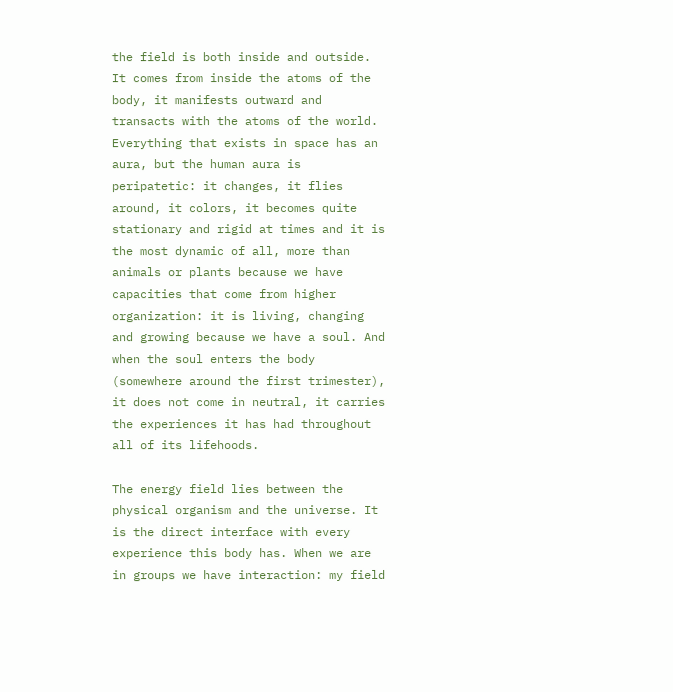the field is both inside and outside. It comes from inside the atoms of the body, it manifests outward and transacts with the atoms of the world. Everything that exists in space has an aura, but the human aura is peripatetic: it changes, it flies around, it colors, it becomes quite stationary and rigid at times and it is the most dynamic of all, more than animals or plants because we have capacities that come from higher organization: it is living, changing and growing because we have a soul. And when the soul enters the body (somewhere around the first trimester), it does not come in neutral, it carries the experiences it has had throughout all of its lifehoods.

The energy field lies between the physical organism and the universe. It is the direct interface with every experience this body has. When we are in groups we have interaction: my field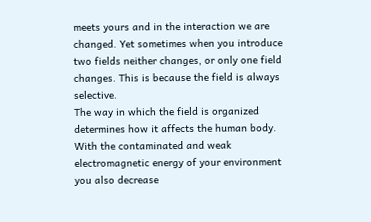meets yours and in the interaction we are changed. Yet sometimes when you introduce two fields neither changes, or only one field changes. This is because the field is always selective.
The way in which the field is organized determines how it affects the human body. With the contaminated and weak electromagnetic energy of your environment you also decrease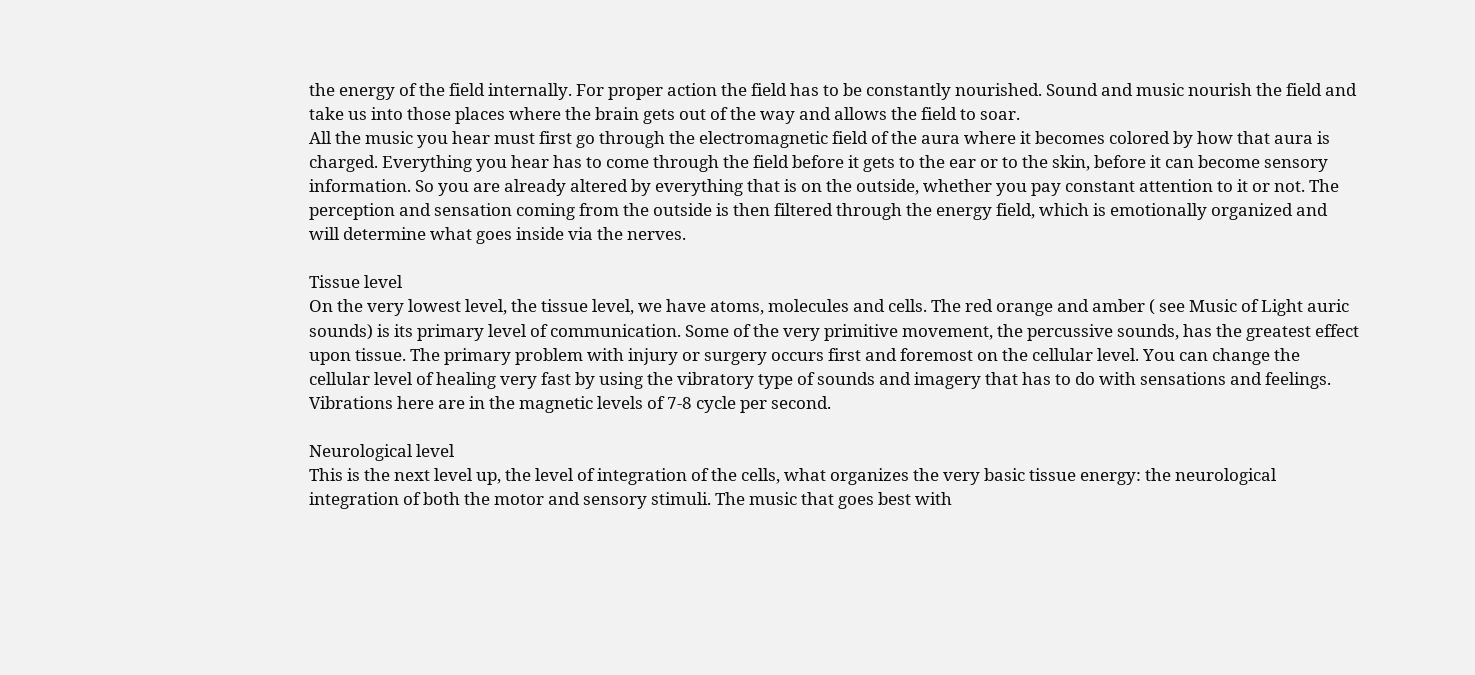the energy of the field internally. For proper action the field has to be constantly nourished. Sound and music nourish the field and take us into those places where the brain gets out of the way and allows the field to soar.
All the music you hear must first go through the electromagnetic field of the aura where it becomes colored by how that aura is charged. Everything you hear has to come through the field before it gets to the ear or to the skin, before it can become sensory information. So you are already altered by everything that is on the outside, whether you pay constant attention to it or not. The perception and sensation coming from the outside is then filtered through the energy field, which is emotionally organized and will determine what goes inside via the nerves.

Tissue level
On the very lowest level, the tissue level, we have atoms, molecules and cells. The red orange and amber ( see Music of Light auric sounds) is its primary level of communication. Some of the very primitive movement, the percussive sounds, has the greatest effect upon tissue. The primary problem with injury or surgery occurs first and foremost on the cellular level. You can change the cellular level of healing very fast by using the vibratory type of sounds and imagery that has to do with sensations and feelings. Vibrations here are in the magnetic levels of 7-8 cycle per second.

Neurological level
This is the next level up, the level of integration of the cells, what organizes the very basic tissue energy: the neurological integration of both the motor and sensory stimuli. The music that goes best with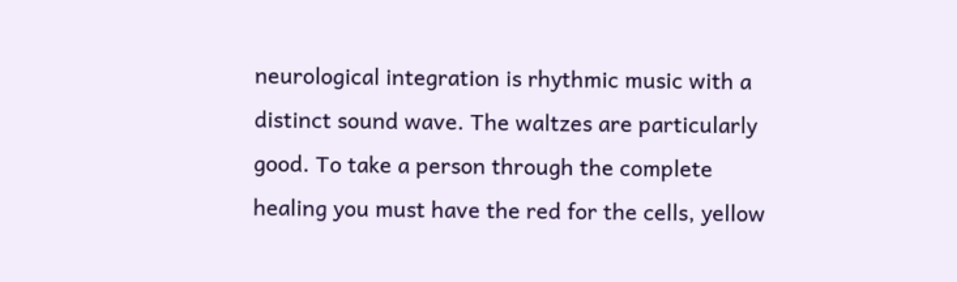neurological integration is rhythmic music with a distinct sound wave. The waltzes are particularly good. To take a person through the complete healing you must have the red for the cells, yellow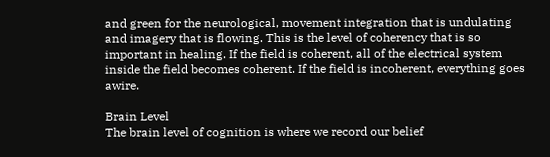and green for the neurological, movement integration that is undulating and imagery that is flowing. This is the level of coherency that is so important in healing. If the field is coherent, all of the electrical system inside the field becomes coherent. If the field is incoherent, everything goes awire.

Brain Level
The brain level of cognition is where we record our belief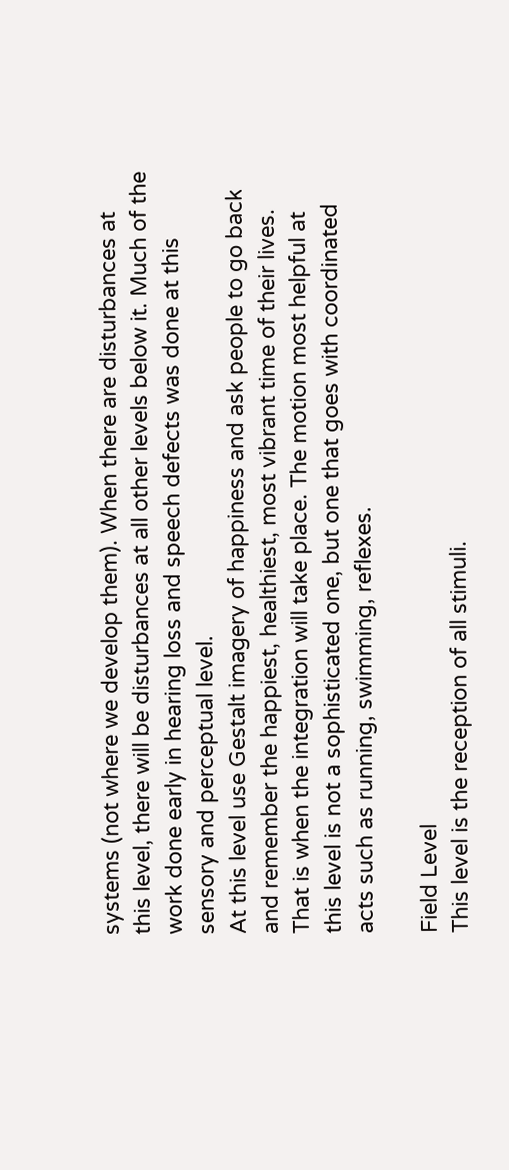systems (not where we develop them). When there are disturbances at this level, there will be disturbances at all other levels below it. Much of the work done early in hearing loss and speech defects was done at this sensory and perceptual level.
At this level use Gestalt imagery of happiness and ask people to go back and remember the happiest, healthiest, most vibrant time of their lives. That is when the integration will take place. The motion most helpful at this level is not a sophisticated one, but one that goes with coordinated acts such as running, swimming, reflexes.

Field Level
This level is the reception of all stimuli.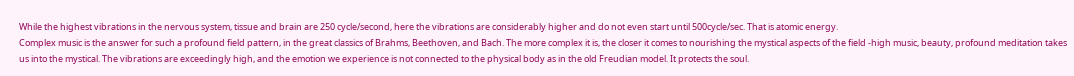While the highest vibrations in the nervous system, tissue and brain are 250 cycle/second, here the vibrations are considerably higher and do not even start until 500cycle/sec. That is atomic energy.
Complex music is the answer for such a profound field pattern, in the great classics of Brahms, Beethoven, and Bach. The more complex it is, the closer it comes to nourishing the mystical aspects of the field -high music, beauty, profound meditation takes us into the mystical. The vibrations are exceedingly high, and the emotion we experience is not connected to the physical body as in the old Freudian model. It protects the soul.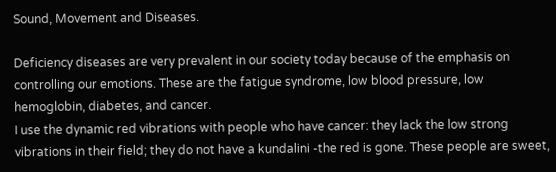Sound, Movement and Diseases.

Deficiency diseases are very prevalent in our society today because of the emphasis on controlling our emotions. These are the fatigue syndrome, low blood pressure, low hemoglobin, diabetes, and cancer.
I use the dynamic red vibrations with people who have cancer: they lack the low strong vibrations in their field; they do not have a kundalini -the red is gone. These people are sweet,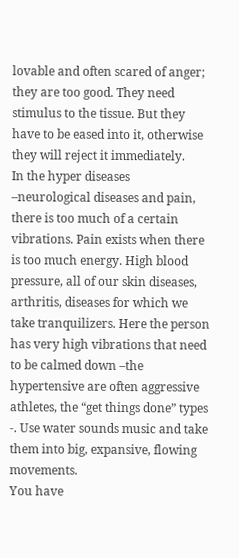lovable and often scared of anger; they are too good. They need stimulus to the tissue. But they have to be eased into it, otherwise they will reject it immediately.
In the hyper diseases –neurological diseases and pain, there is too much of a certain vibrations. Pain exists when there is too much energy. High blood pressure, all of our skin diseases, arthritis, diseases for which we take tranquilizers. Here the person has very high vibrations that need to be calmed down –the hypertensive are often aggressive athletes, the “get things done” types -. Use water sounds music and take them into big, expansive, flowing movements.
You have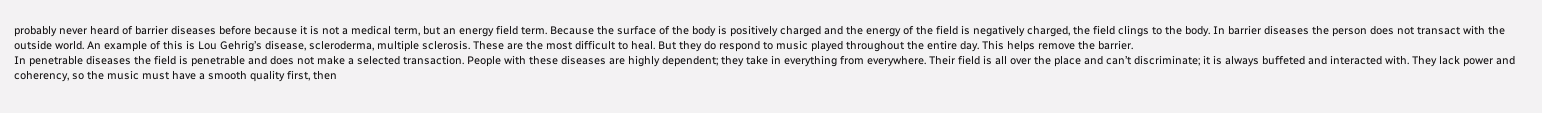probably never heard of barrier diseases before because it is not a medical term, but an energy field term. Because the surface of the body is positively charged and the energy of the field is negatively charged, the field clings to the body. In barrier diseases the person does not transact with the outside world. An example of this is Lou Gehrig’s disease, scleroderma, multiple sclerosis. These are the most difficult to heal. But they do respond to music played throughout the entire day. This helps remove the barrier.
In penetrable diseases the field is penetrable and does not make a selected transaction. People with these diseases are highly dependent; they take in everything from everywhere. Their field is all over the place and can’t discriminate; it is always buffeted and interacted with. They lack power and coherency, so the music must have a smooth quality first, then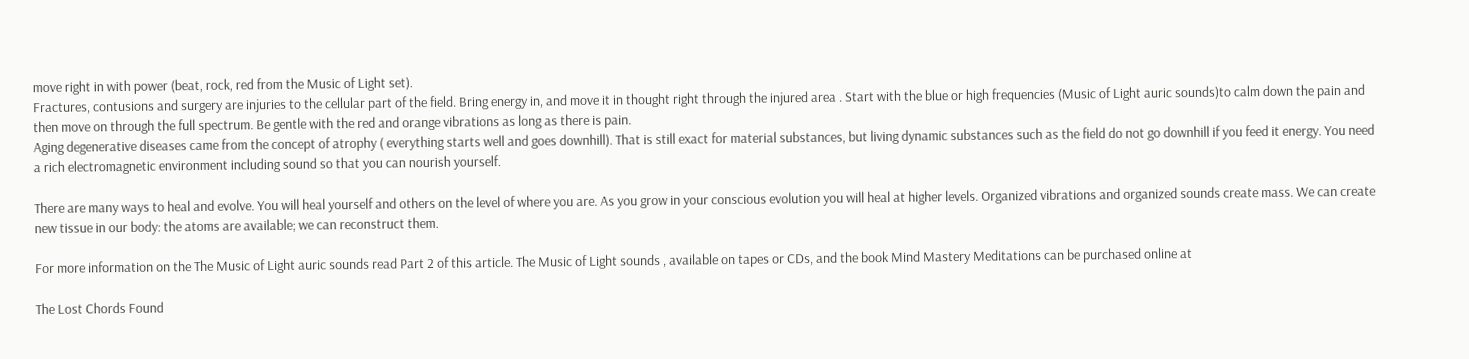move right in with power (beat, rock, red from the Music of Light set).
Fractures, contusions and surgery are injuries to the cellular part of the field. Bring energy in, and move it in thought right through the injured area . Start with the blue or high frequencies (Music of Light auric sounds)to calm down the pain and then move on through the full spectrum. Be gentle with the red and orange vibrations as long as there is pain.
Aging degenerative diseases came from the concept of atrophy ( everything starts well and goes downhill). That is still exact for material substances, but living dynamic substances such as the field do not go downhill if you feed it energy. You need a rich electromagnetic environment including sound so that you can nourish yourself.

There are many ways to heal and evolve. You will heal yourself and others on the level of where you are. As you grow in your conscious evolution you will heal at higher levels. Organized vibrations and organized sounds create mass. We can create new tissue in our body: the atoms are available; we can reconstruct them.

For more information on the The Music of Light auric sounds read Part 2 of this article. The Music of Light sounds , available on tapes or CDs, and the book Mind Mastery Meditations can be purchased online at

The Lost Chords Found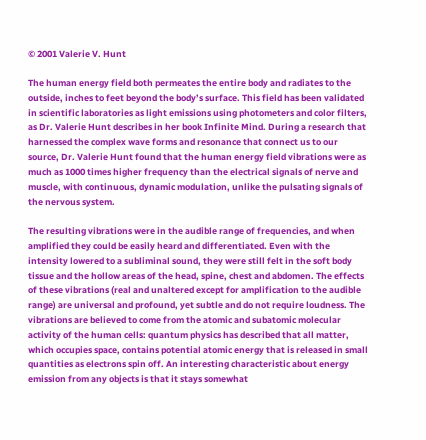© 2001 Valerie V. Hunt

The human energy field both permeates the entire body and radiates to the outside, inches to feet beyond the body’s surface. This field has been validated in scientific laboratories as light emissions using photometers and color filters, as Dr. Valerie Hunt describes in her book Infinite Mind. During a research that harnessed the complex wave forms and resonance that connect us to our source, Dr. Valerie Hunt found that the human energy field vibrations were as much as 1000 times higher frequency than the electrical signals of nerve and muscle, with continuous, dynamic modulation, unlike the pulsating signals of the nervous system.

The resulting vibrations were in the audible range of frequencies, and when amplified they could be easily heard and differentiated. Even with the intensity lowered to a subliminal sound, they were still felt in the soft body tissue and the hollow areas of the head, spine, chest and abdomen. The effects of these vibrations (real and unaltered except for amplification to the audible range) are universal and profound, yet subtle and do not require loudness. The vibrations are believed to come from the atomic and subatomic molecular activity of the human cells: quantum physics has described that all matter, which occupies space, contains potential atomic energy that is released in small quantities as electrons spin off. An interesting characteristic about energy emission from any objects is that it stays somewhat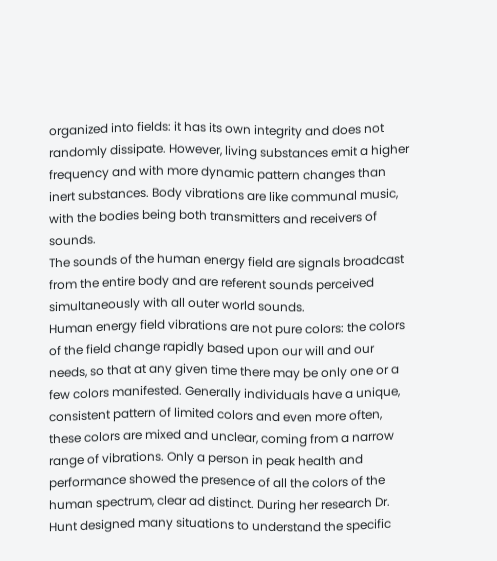organized into fields: it has its own integrity and does not randomly dissipate. However, living substances emit a higher frequency and with more dynamic pattern changes than inert substances. Body vibrations are like communal music, with the bodies being both transmitters and receivers of sounds.
The sounds of the human energy field are signals broadcast from the entire body and are referent sounds perceived simultaneously with all outer world sounds.
Human energy field vibrations are not pure colors: the colors of the field change rapidly based upon our will and our needs, so that at any given time there may be only one or a few colors manifested. Generally individuals have a unique, consistent pattern of limited colors and even more often, these colors are mixed and unclear, coming from a narrow range of vibrations. Only a person in peak health and performance showed the presence of all the colors of the human spectrum, clear ad distinct. During her research Dr. Hunt designed many situations to understand the specific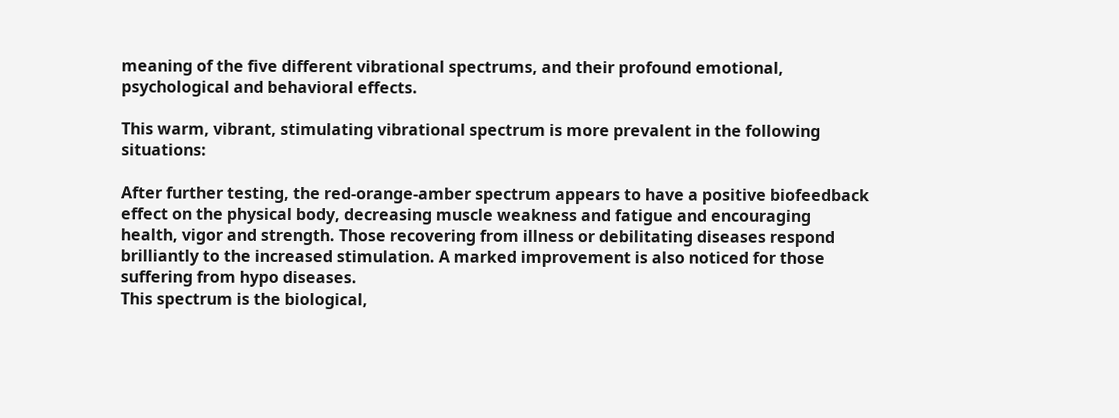meaning of the five different vibrational spectrums, and their profound emotional, psychological and behavioral effects.

This warm, vibrant, stimulating vibrational spectrum is more prevalent in the following situations:

After further testing, the red-orange-amber spectrum appears to have a positive biofeedback effect on the physical body, decreasing muscle weakness and fatigue and encouraging health, vigor and strength. Those recovering from illness or debilitating diseases respond brilliantly to the increased stimulation. A marked improvement is also noticed for those suffering from hypo diseases.
This spectrum is the biological,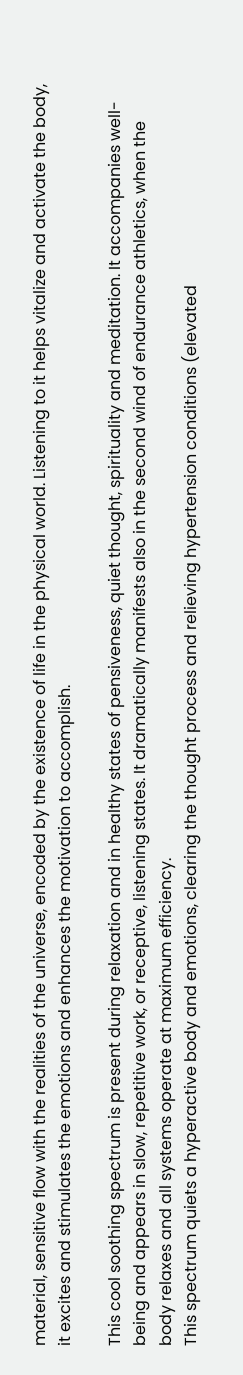material, sensitive flow with the realities of the universe, encoded by the existence of life in the physical world. Listening to it helps vitalize and activate the body, it excites and stimulates the emotions and enhances the motivation to accomplish.

This cool soothing spectrum is present during relaxation and in healthy states of pensiveness, quiet thought, spirituality and meditation. It accompanies well-being and appears in slow, repetitive work, or receptive, listening states. It dramatically manifests also in the second wind of endurance athletics, when the body relaxes and all systems operate at maximum efficiency.
This spectrum quiets a hyperactive body and emotions, clearing the thought process and relieving hypertension conditions (elevated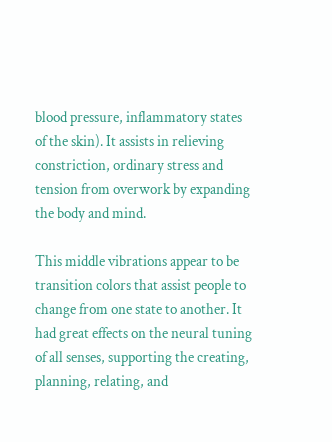blood pressure, inflammatory states of the skin). It assists in relieving constriction, ordinary stress and tension from overwork by expanding the body and mind.

This middle vibrations appear to be transition colors that assist people to change from one state to another. It had great effects on the neural tuning of all senses, supporting the creating, planning, relating, and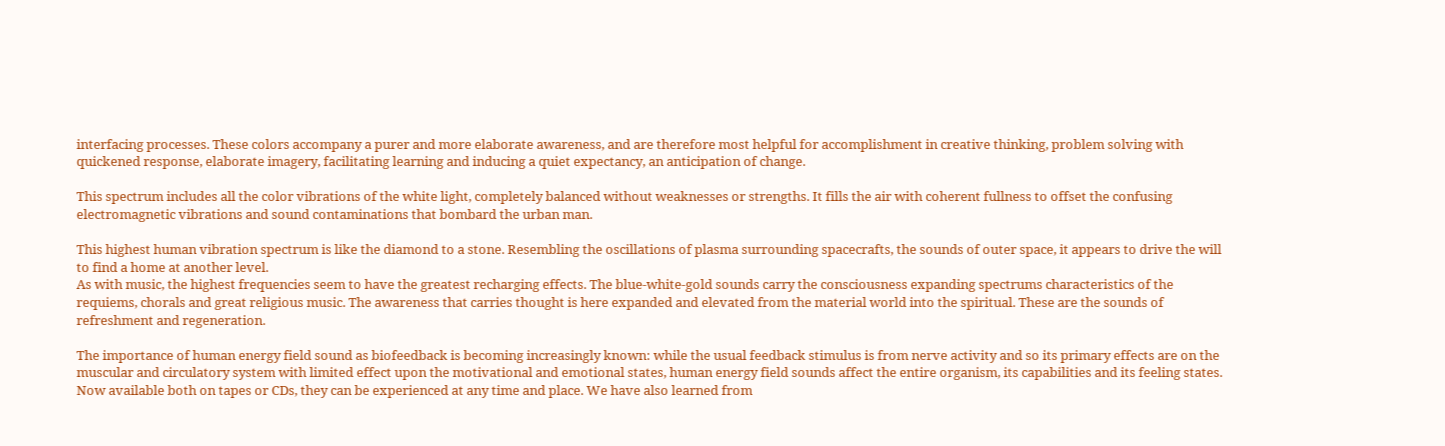interfacing processes. These colors accompany a purer and more elaborate awareness, and are therefore most helpful for accomplishment in creative thinking, problem solving with quickened response, elaborate imagery, facilitating learning and inducing a quiet expectancy, an anticipation of change.

This spectrum includes all the color vibrations of the white light, completely balanced without weaknesses or strengths. It fills the air with coherent fullness to offset the confusing electromagnetic vibrations and sound contaminations that bombard the urban man.

This highest human vibration spectrum is like the diamond to a stone. Resembling the oscillations of plasma surrounding spacecrafts, the sounds of outer space, it appears to drive the will to find a home at another level.
As with music, the highest frequencies seem to have the greatest recharging effects. The blue-white-gold sounds carry the consciousness expanding spectrums characteristics of the requiems, chorals and great religious music. The awareness that carries thought is here expanded and elevated from the material world into the spiritual. These are the sounds of refreshment and regeneration.

The importance of human energy field sound as biofeedback is becoming increasingly known: while the usual feedback stimulus is from nerve activity and so its primary effects are on the muscular and circulatory system with limited effect upon the motivational and emotional states, human energy field sounds affect the entire organism, its capabilities and its feeling states. Now available both on tapes or CDs, they can be experienced at any time and place. We have also learned from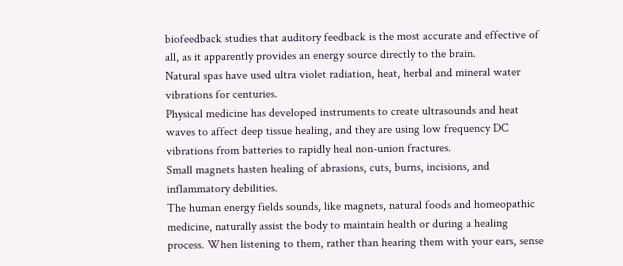biofeedback studies that auditory feedback is the most accurate and effective of all, as it apparently provides an energy source directly to the brain.
Natural spas have used ultra violet radiation, heat, herbal and mineral water vibrations for centuries.
Physical medicine has developed instruments to create ultrasounds and heat waves to affect deep tissue healing, and they are using low frequency DC vibrations from batteries to rapidly heal non-union fractures.
Small magnets hasten healing of abrasions, cuts, burns, incisions, and inflammatory debilities.
The human energy fields sounds, like magnets, natural foods and homeopathic medicine, naturally assist the body to maintain health or during a healing process. When listening to them, rather than hearing them with your ears, sense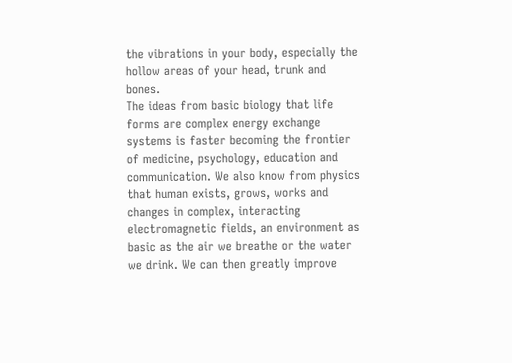the vibrations in your body, especially the hollow areas of your head, trunk and bones.
The ideas from basic biology that life forms are complex energy exchange systems is faster becoming the frontier of medicine, psychology, education and communication. We also know from physics that human exists, grows, works and changes in complex, interacting electromagnetic fields, an environment as basic as the air we breathe or the water we drink. We can then greatly improve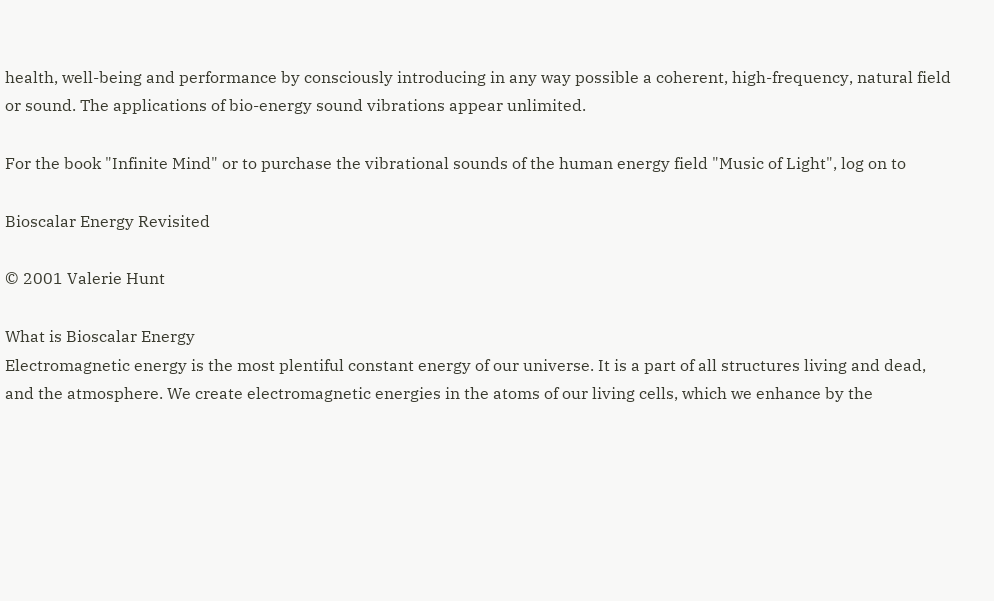health, well-being and performance by consciously introducing in any way possible a coherent, high-frequency, natural field or sound. The applications of bio-energy sound vibrations appear unlimited.

For the book "Infinite Mind" or to purchase the vibrational sounds of the human energy field "Music of Light", log on to

Bioscalar Energy Revisited

© 2001 Valerie Hunt

What is Bioscalar Energy
Electromagnetic energy is the most plentiful constant energy of our universe. It is a part of all structures living and dead, and the atmosphere. We create electromagnetic energies in the atoms of our living cells, which we enhance by the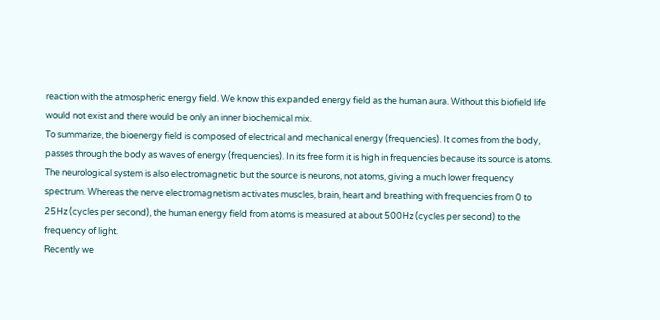reaction with the atmospheric energy field. We know this expanded energy field as the human aura. Without this biofield life would not exist and there would be only an inner biochemical mix.
To summarize, the bioenergy field is composed of electrical and mechanical energy (frequencies). It comes from the body, passes through the body as waves of energy (frequencies). In its free form it is high in frequencies because its source is atoms. The neurological system is also electromagnetic but the source is neurons, not atoms, giving a much lower frequency spectrum. Whereas the nerve electromagnetism activates muscles, brain, heart and breathing with frequencies from 0 to 25Hz (cycles per second), the human energy field from atoms is measured at about 500Hz (cycles per second) to the frequency of light.
Recently we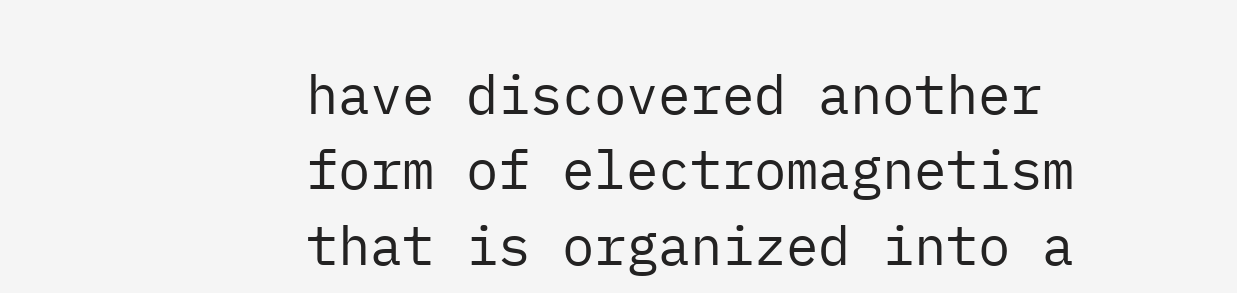have discovered another form of electromagnetism that is organized into a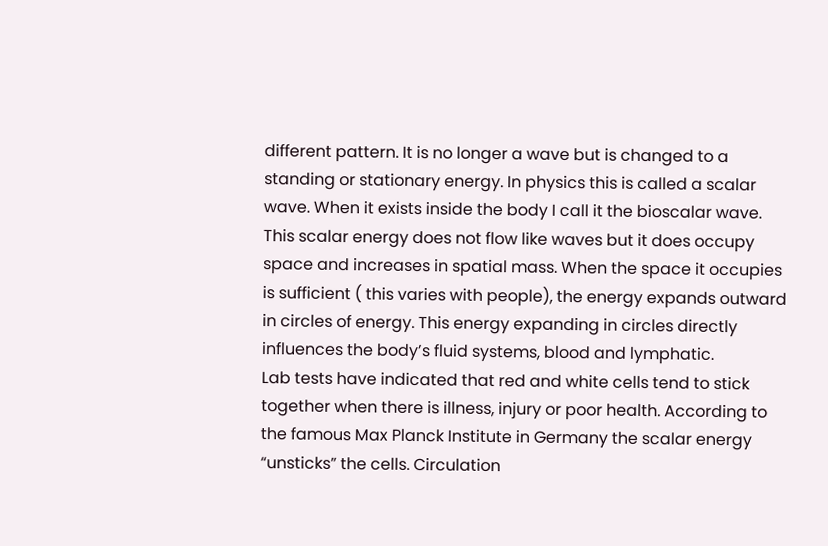different pattern. It is no longer a wave but is changed to a standing or stationary energy. In physics this is called a scalar wave. When it exists inside the body I call it the bioscalar wave. This scalar energy does not flow like waves but it does occupy space and increases in spatial mass. When the space it occupies is sufficient ( this varies with people), the energy expands outward in circles of energy. This energy expanding in circles directly influences the body’s fluid systems, blood and lymphatic.
Lab tests have indicated that red and white cells tend to stick together when there is illness, injury or poor health. According to the famous Max Planck Institute in Germany the scalar energy “unsticks” the cells. Circulation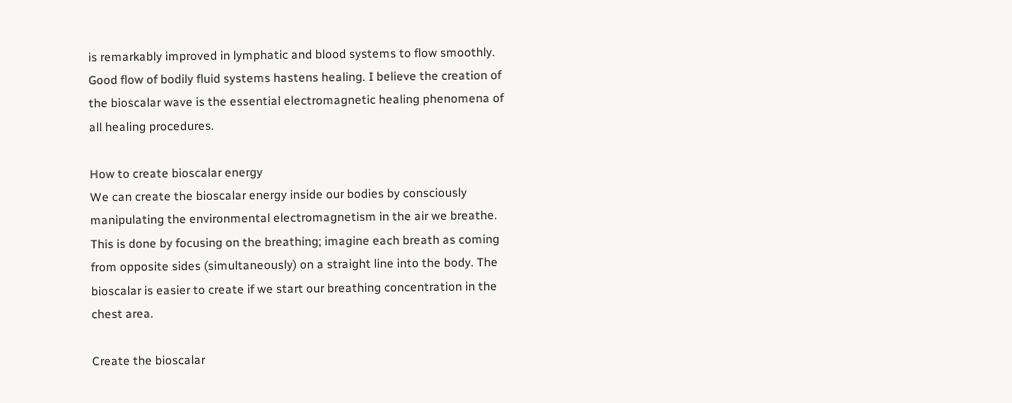is remarkably improved in lymphatic and blood systems to flow smoothly. Good flow of bodily fluid systems hastens healing. I believe the creation of the bioscalar wave is the essential electromagnetic healing phenomena of all healing procedures.

How to create bioscalar energy
We can create the bioscalar energy inside our bodies by consciously manipulating the environmental electromagnetism in the air we breathe. This is done by focusing on the breathing; imagine each breath as coming from opposite sides (simultaneously) on a straight line into the body. The bioscalar is easier to create if we start our breathing concentration in the chest area.

Create the bioscalar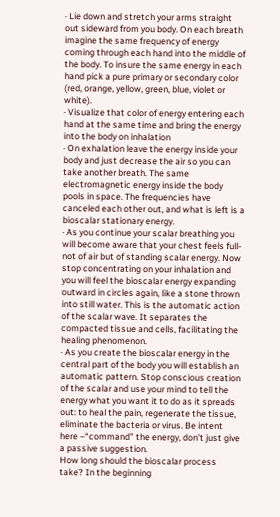· Lie down and stretch your arms straight out sideward from you body. On each breath imagine the same frequency of energy coming through each hand into the middle of the body. To insure the same energy in each hand pick a pure primary or secondary color (red, orange, yellow, green, blue, violet or white).
· Visualize that color of energy entering each hand at the same time and bring the energy into the body on inhalation
· On exhalation leave the energy inside your body and just decrease the air so you can take another breath. The same electromagnetic energy inside the body pools in space. The frequencies have canceled each other out, and what is left is a bioscalar stationary energy.
· As you continue your scalar breathing you will become aware that your chest feels full- not of air but of standing scalar energy. Now stop concentrating on your inhalation and you will feel the bioscalar energy expanding outward in circles again, like a stone thrown into still water. This is the automatic action of the scalar wave. It separates the compacted tissue and cells, facilitating the healing phenomenon.
· As you create the bioscalar energy in the central part of the body you will establish an automatic pattern. Stop conscious creation of the scalar and use your mind to tell the energy what you want it to do as it spreads out: to heal the pain, regenerate the tissue, eliminate the bacteria or virus. Be intent here –“command” the energy, don’t just give a passive suggestion.
How long should the bioscalar process take? In the beginning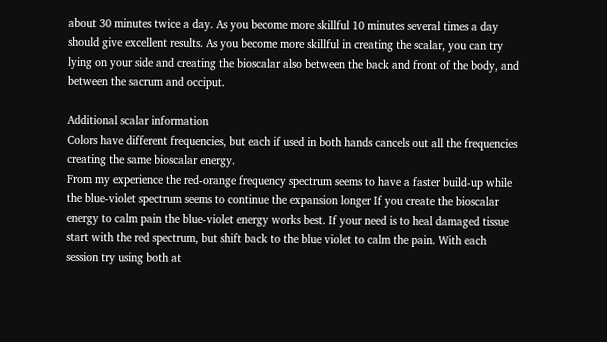about 30 minutes twice a day. As you become more skillful 10 minutes several times a day should give excellent results. As you become more skillful in creating the scalar, you can try lying on your side and creating the bioscalar also between the back and front of the body, and between the sacrum and occiput.

Additional scalar information
Colors have different frequencies, but each if used in both hands cancels out all the frequencies creating the same bioscalar energy.
From my experience the red-orange frequency spectrum seems to have a faster build-up while the blue-violet spectrum seems to continue the expansion longer If you create the bioscalar energy to calm pain the blue-violet energy works best. If your need is to heal damaged tissue start with the red spectrum, but shift back to the blue violet to calm the pain. With each session try using both at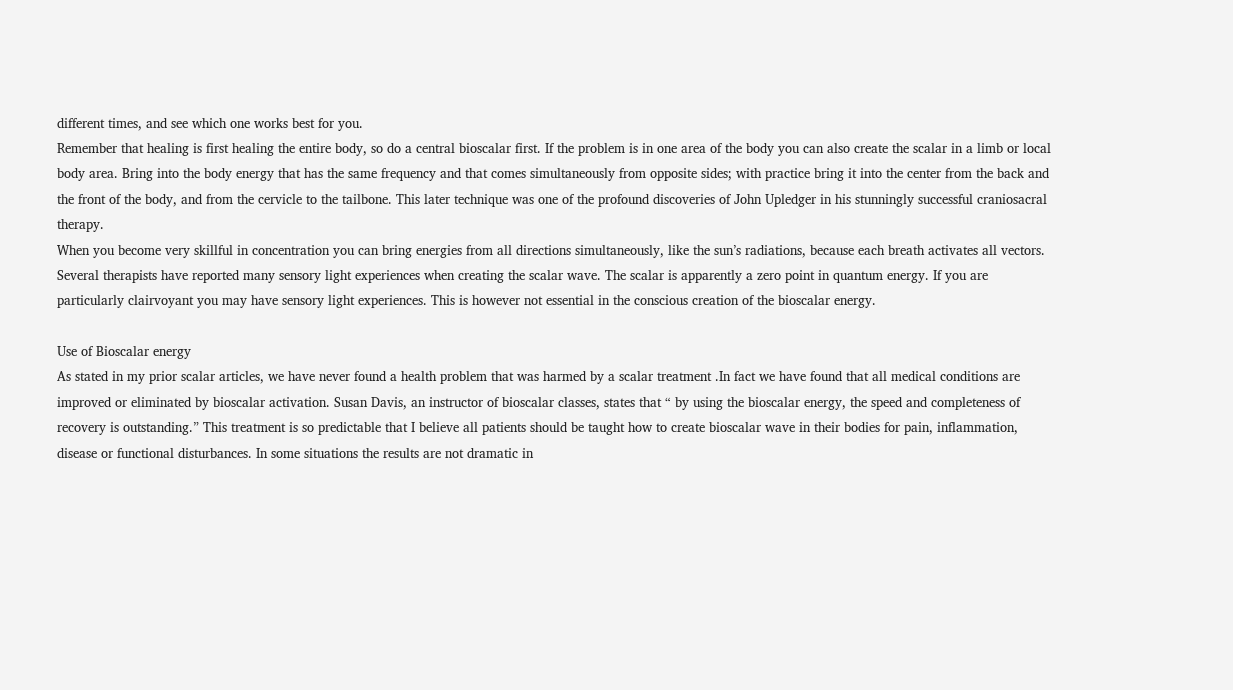different times, and see which one works best for you.
Remember that healing is first healing the entire body, so do a central bioscalar first. If the problem is in one area of the body you can also create the scalar in a limb or local body area. Bring into the body energy that has the same frequency and that comes simultaneously from opposite sides; with practice bring it into the center from the back and the front of the body, and from the cervicle to the tailbone. This later technique was one of the profound discoveries of John Upledger in his stunningly successful craniosacral therapy.
When you become very skillful in concentration you can bring energies from all directions simultaneously, like the sun’s radiations, because each breath activates all vectors.
Several therapists have reported many sensory light experiences when creating the scalar wave. The scalar is apparently a zero point in quantum energy. If you are particularly clairvoyant you may have sensory light experiences. This is however not essential in the conscious creation of the bioscalar energy.

Use of Bioscalar energy
As stated in my prior scalar articles, we have never found a health problem that was harmed by a scalar treatment .In fact we have found that all medical conditions are improved or eliminated by bioscalar activation. Susan Davis, an instructor of bioscalar classes, states that “ by using the bioscalar energy, the speed and completeness of recovery is outstanding.” This treatment is so predictable that I believe all patients should be taught how to create bioscalar wave in their bodies for pain, inflammation, disease or functional disturbances. In some situations the results are not dramatic in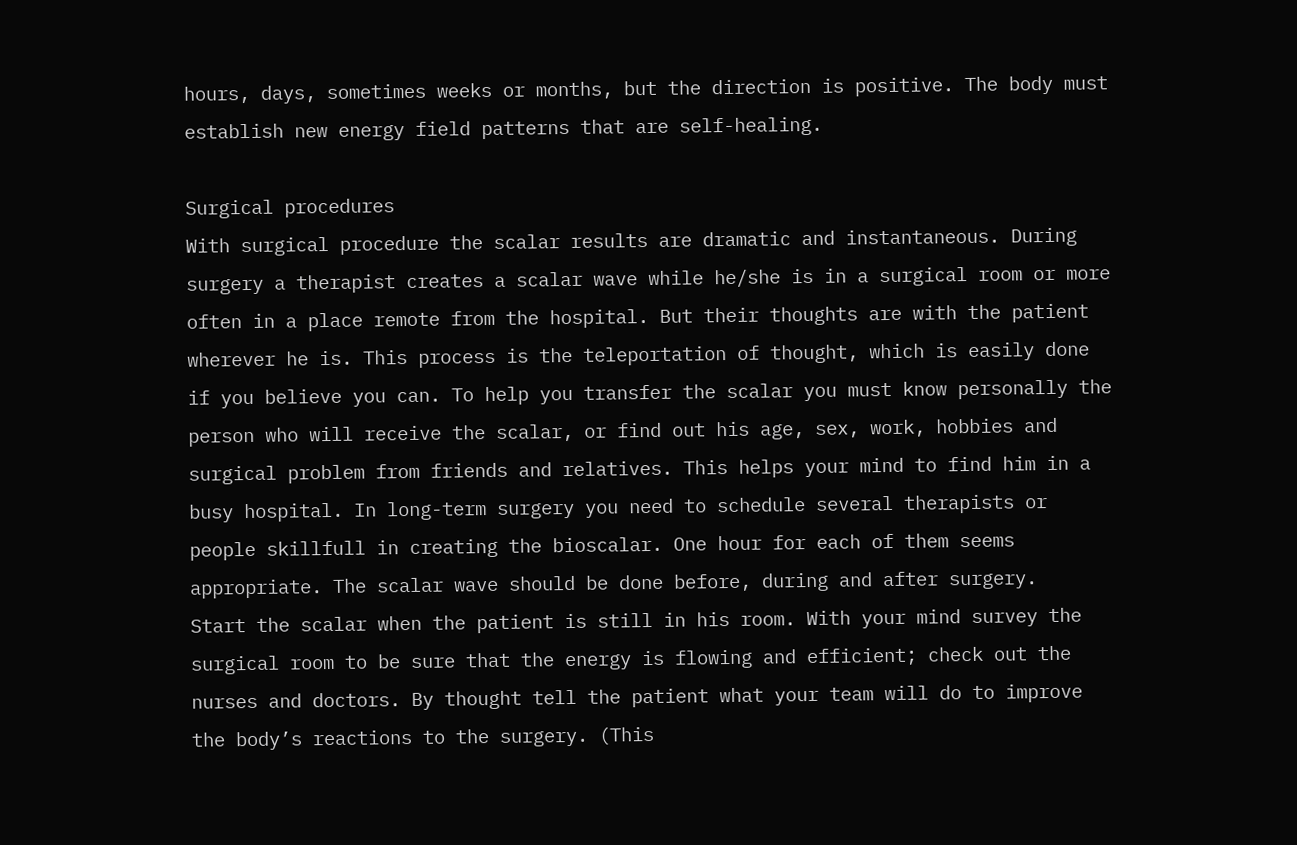hours, days, sometimes weeks or months, but the direction is positive. The body must establish new energy field patterns that are self-healing.

Surgical procedures
With surgical procedure the scalar results are dramatic and instantaneous. During surgery a therapist creates a scalar wave while he/she is in a surgical room or more often in a place remote from the hospital. But their thoughts are with the patient wherever he is. This process is the teleportation of thought, which is easily done if you believe you can. To help you transfer the scalar you must know personally the person who will receive the scalar, or find out his age, sex, work, hobbies and surgical problem from friends and relatives. This helps your mind to find him in a busy hospital. In long-term surgery you need to schedule several therapists or people skillfull in creating the bioscalar. One hour for each of them seems appropriate. The scalar wave should be done before, during and after surgery.
Start the scalar when the patient is still in his room. With your mind survey the surgical room to be sure that the energy is flowing and efficient; check out the nurses and doctors. By thought tell the patient what your team will do to improve the body’s reactions to the surgery. (This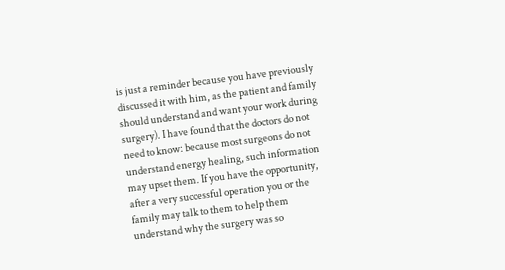is just a reminder because you have previously discussed it with him, as the patient and family should understand and want your work during surgery). I have found that the doctors do not need to know: because most surgeons do not understand energy healing, such information may upset them. If you have the opportunity, after a very successful operation you or the family may talk to them to help them understand why the surgery was so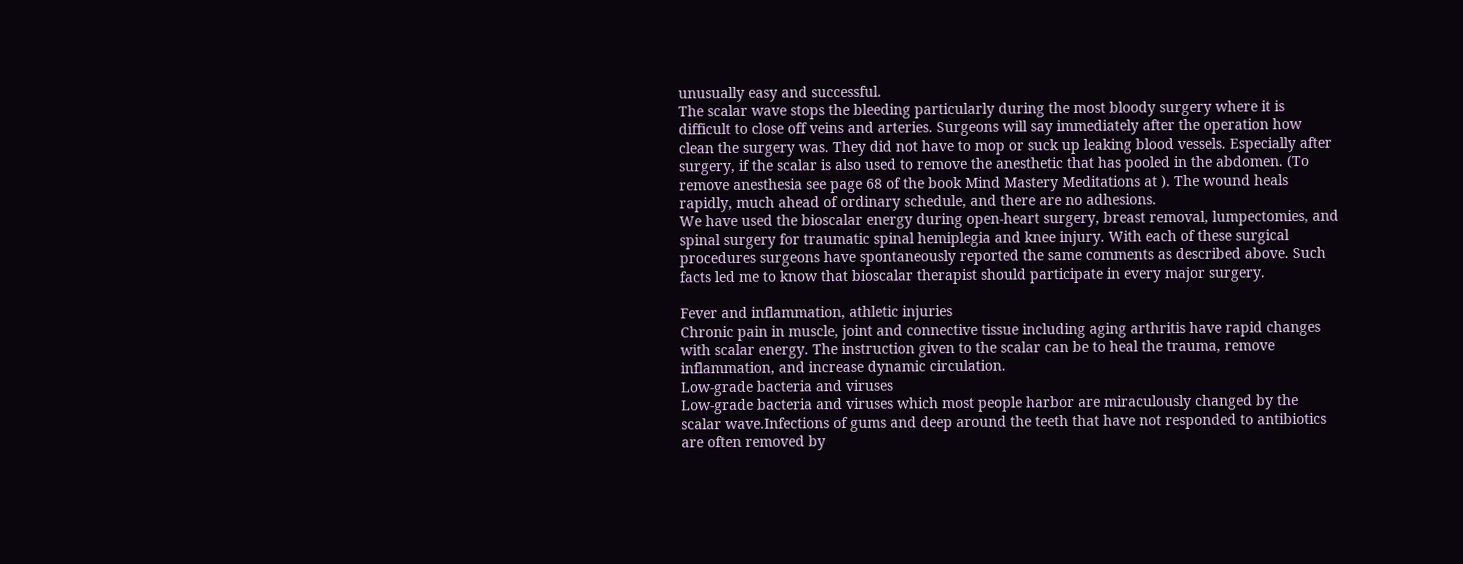unusually easy and successful.
The scalar wave stops the bleeding particularly during the most bloody surgery where it is difficult to close off veins and arteries. Surgeons will say immediately after the operation how clean the surgery was. They did not have to mop or suck up leaking blood vessels. Especially after surgery, if the scalar is also used to remove the anesthetic that has pooled in the abdomen. (To remove anesthesia see page 68 of the book Mind Mastery Meditations at ). The wound heals rapidly, much ahead of ordinary schedule, and there are no adhesions.
We have used the bioscalar energy during open-heart surgery, breast removal, lumpectomies, and spinal surgery for traumatic spinal hemiplegia and knee injury. With each of these surgical procedures surgeons have spontaneously reported the same comments as described above. Such facts led me to know that bioscalar therapist should participate in every major surgery.

Fever and inflammation, athletic injuries
Chronic pain in muscle, joint and connective tissue including aging arthritis have rapid changes with scalar energy. The instruction given to the scalar can be to heal the trauma, remove inflammation, and increase dynamic circulation.
Low-grade bacteria and viruses
Low-grade bacteria and viruses which most people harbor are miraculously changed by the scalar wave.Infections of gums and deep around the teeth that have not responded to antibiotics are often removed by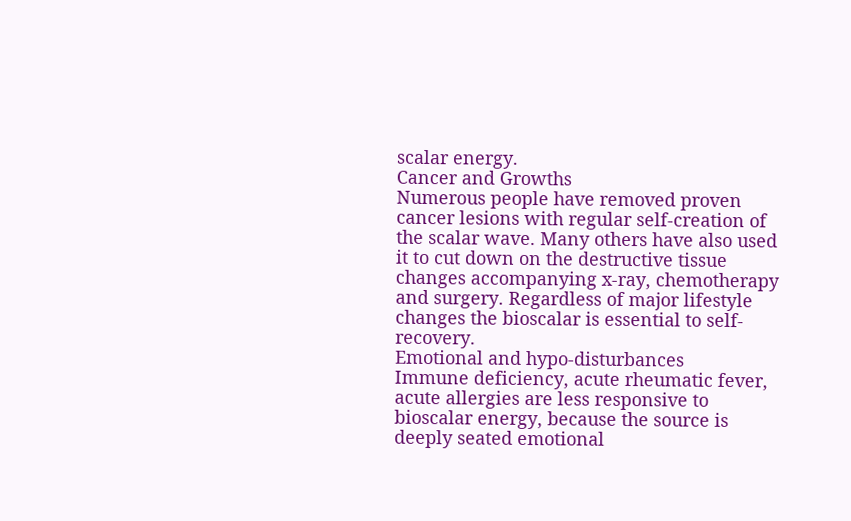scalar energy.
Cancer and Growths
Numerous people have removed proven cancer lesions with regular self-creation of the scalar wave. Many others have also used it to cut down on the destructive tissue changes accompanying x-ray, chemotherapy and surgery. Regardless of major lifestyle changes the bioscalar is essential to self-recovery.
Emotional and hypo-disturbances
Immune deficiency, acute rheumatic fever, acute allergies are less responsive to bioscalar energy, because the source is deeply seated emotional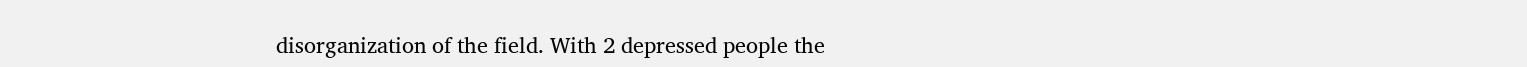disorganization of the field. With 2 depressed people the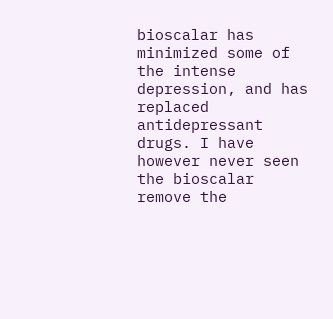bioscalar has minimized some of the intense depression, and has replaced antidepressant drugs. I have however never seen the bioscalar remove the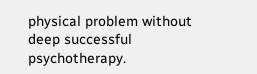physical problem without deep successful psychotherapy.